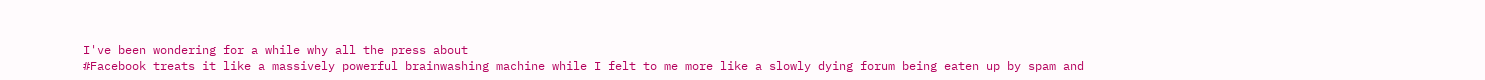I've been wondering for a while why all the press about
#Facebook treats it like a massively powerful brainwashing machine while I felt to me more like a slowly dying forum being eaten up by spam and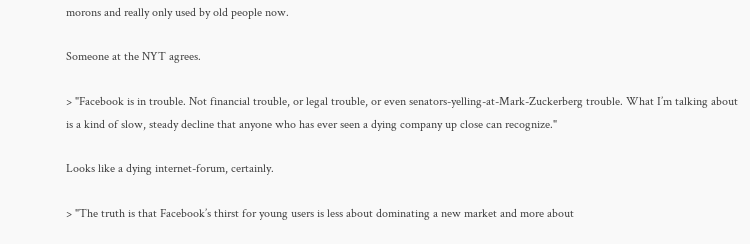morons and really only used by old people now.

Someone at the NYT agrees.

> "Facebook is in trouble. Not financial trouble, or legal trouble, or even senators-yelling-at-Mark-Zuckerberg trouble. What I’m talking about is a kind of slow, steady decline that anyone who has ever seen a dying company up close can recognize."

Looks like a dying internet-forum, certainly.

> "The truth is that Facebook’s thirst for young users is less about dominating a new market and more about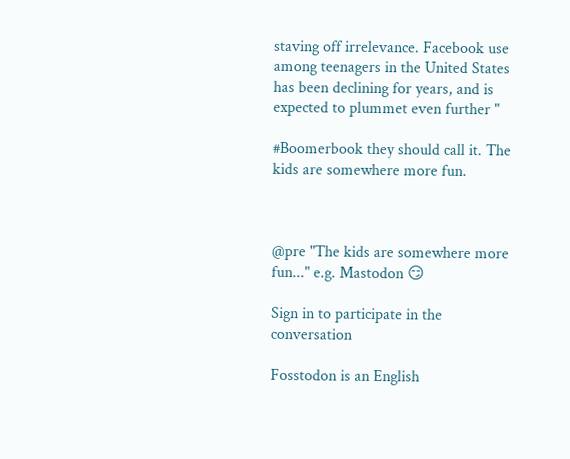staving off irrelevance. Facebook use among teenagers in the United States has been declining for years, and is expected to plummet even further "

#Boomerbook they should call it. The kids are somewhere more fun.



@pre "The kids are somewhere more fun..." e.g. Mastodon 😏

Sign in to participate in the conversation

Fosstodon is an English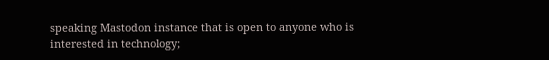speaking Mastodon instance that is open to anyone who is interested in technology;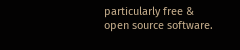particularly free & open source software.